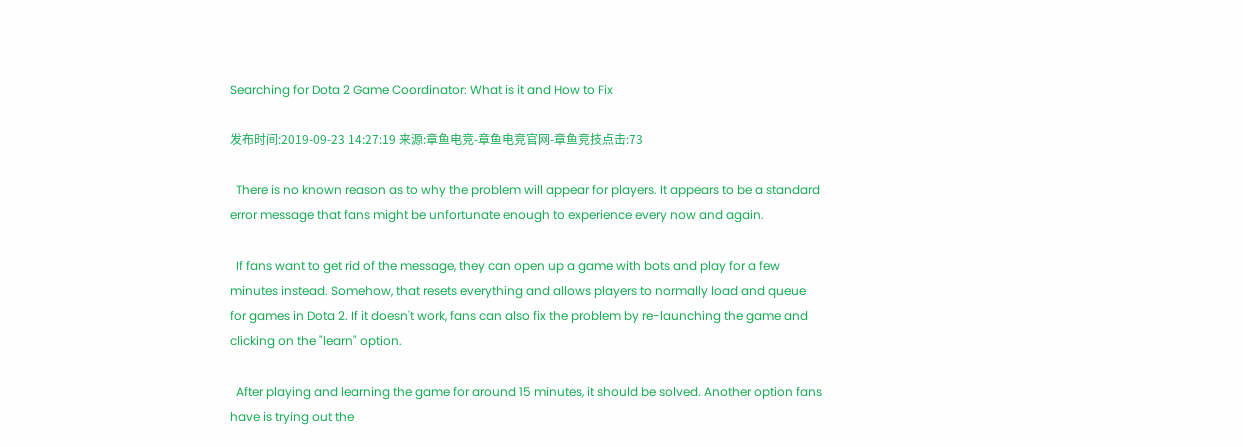Searching for Dota 2 Game Coordinator: What is it and How to Fix

发布时间:2019-09-23 14:27:19 来源:章鱼电竞-章鱼电竞官网-章鱼竞技点击:73

  There is no known reason as to why the problem will appear for players. It appears to be a standard error message that fans might be unfortunate enough to experience every now and again.

  If fans want to get rid of the message, they can open up a game with bots and play for a few minutes instead. Somehow, that resets everything and allows players to normally load and queue for games in Dota 2. If it doesn't work, fans can also fix the problem by re-launching the game and clicking on the "learn" option.

  After playing and learning the game for around 15 minutes, it should be solved. Another option fans have is trying out the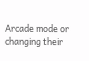Arcade mode or changing their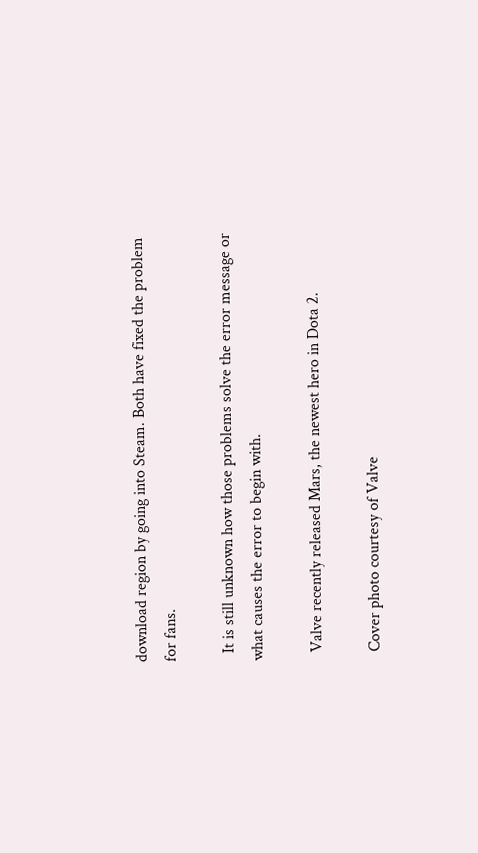download region by going into Steam. Both have fixed the problem for fans.

  It is still unknown how those problems solve the error message or what causes the error to begin with.

  Valve recently released Mars, the newest hero in Dota 2.

  Cover photo courtesy of Valve